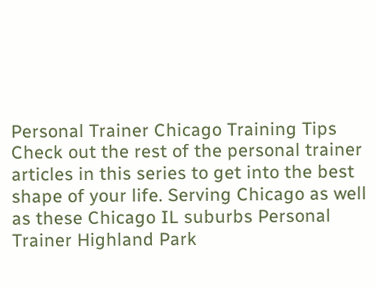Personal Trainer Chicago Training Tips Check out the rest of the personal trainer articles in this series to get into the best shape of your life. Serving Chicago as well as these Chicago IL suburbs Personal Trainer Highland Park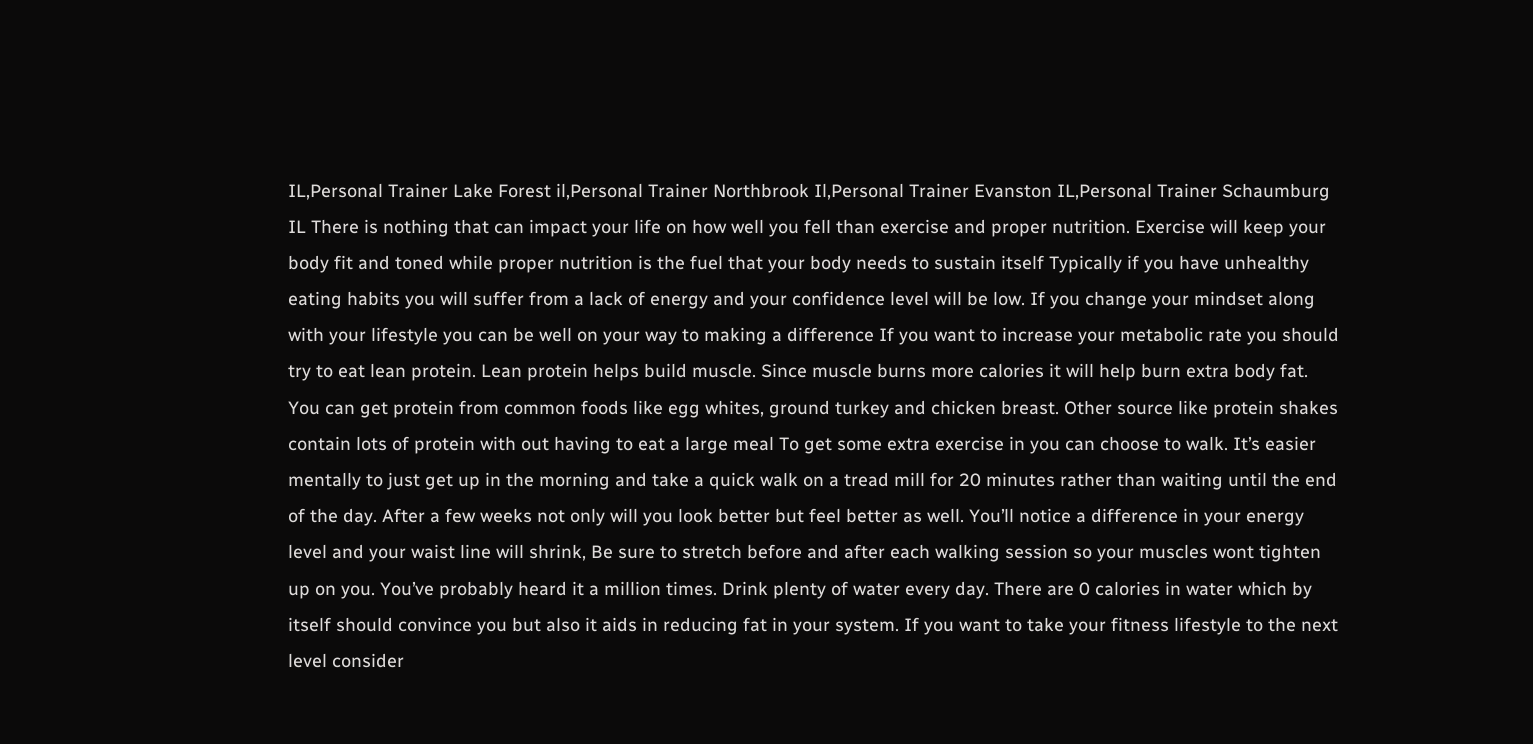IL,Personal Trainer Lake Forest il,Personal Trainer Northbrook Il,Personal Trainer Evanston IL,Personal Trainer Schaumburg IL There is nothing that can impact your life on how well you fell than exercise and proper nutrition. Exercise will keep your body fit and toned while proper nutrition is the fuel that your body needs to sustain itself Typically if you have unhealthy eating habits you will suffer from a lack of energy and your confidence level will be low. If you change your mindset along with your lifestyle you can be well on your way to making a difference If you want to increase your metabolic rate you should try to eat lean protein. Lean protein helps build muscle. Since muscle burns more calories it will help burn extra body fat. You can get protein from common foods like egg whites, ground turkey and chicken breast. Other source like protein shakes contain lots of protein with out having to eat a large meal To get some extra exercise in you can choose to walk. It’s easier mentally to just get up in the morning and take a quick walk on a tread mill for 20 minutes rather than waiting until the end of the day. After a few weeks not only will you look better but feel better as well. You’ll notice a difference in your energy level and your waist line will shrink, Be sure to stretch before and after each walking session so your muscles wont tighten up on you. You’ve probably heard it a million times. Drink plenty of water every day. There are 0 calories in water which by itself should convince you but also it aids in reducing fat in your system. If you want to take your fitness lifestyle to the next level consider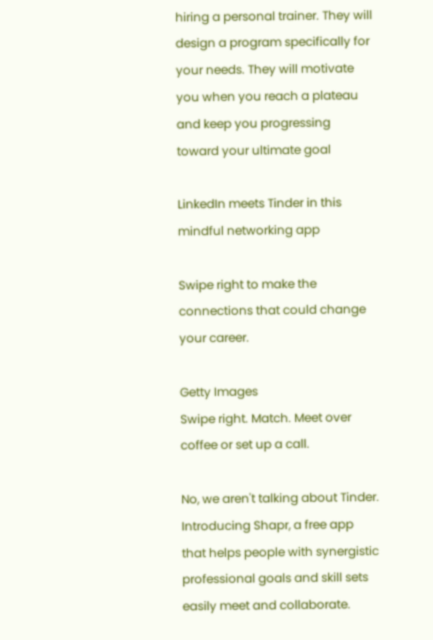hiring a personal trainer. They will design a program specifically for your needs. They will motivate you when you reach a plateau and keep you progressing toward your ultimate goal

LinkedIn meets Tinder in this mindful networking app

Swipe right to make the connections that could change your career.

Getty Images
Swipe right. Match. Meet over coffee or set up a call.

No, we aren't talking about Tinder. Introducing Shapr, a free app that helps people with synergistic professional goals and skill sets easily meet and collaborate.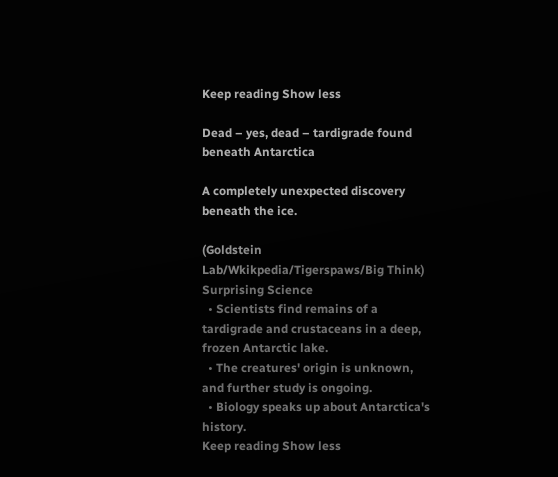Keep reading Show less

Dead – yes, dead – tardigrade found beneath Antarctica

A completely unexpected discovery beneath the ice.

(Goldstein Lab/Wkikpedia/Tigerspaws/Big Think)
Surprising Science
  • Scientists find remains of a tardigrade and crustaceans in a deep, frozen Antarctic lake.
  • The creatures' origin is unknown, and further study is ongoing.
  • Biology speaks up about Antarctica's history.
Keep reading Show less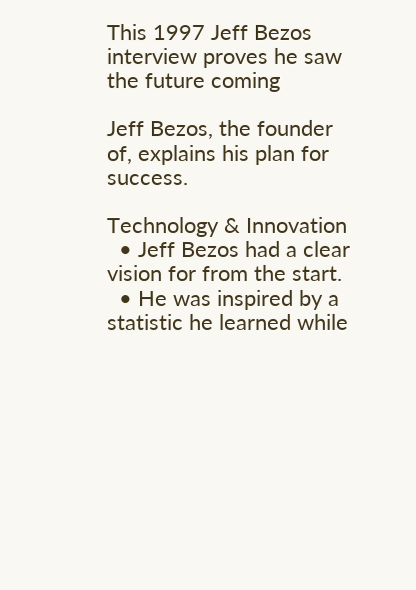This 1997 Jeff Bezos interview proves he saw the future coming

Jeff Bezos, the founder of, explains his plan for success.

Technology & Innovation
  • Jeff Bezos had a clear vision for from the start.
  • He was inspired by a statistic he learned while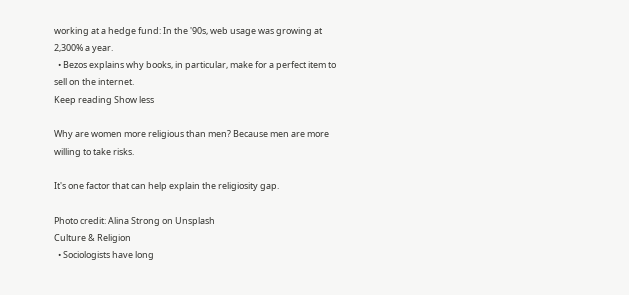working at a hedge fund: In the '90s, web usage was growing at 2,300% a year.
  • Bezos explains why books, in particular, make for a perfect item to sell on the internet.
Keep reading Show less

Why are women more religious than men? Because men are more willing to take risks.

It's one factor that can help explain the religiosity gap.

Photo credit: Alina Strong on Unsplash
Culture & Religion
  • Sociologists have long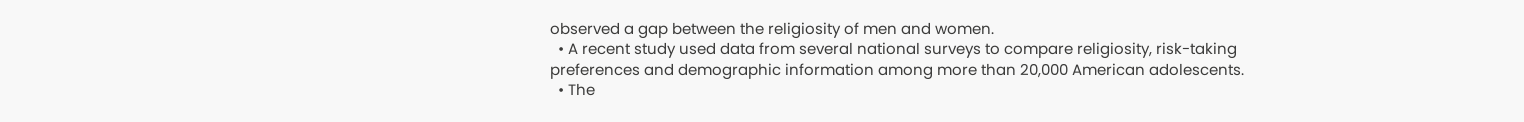observed a gap between the religiosity of men and women.
  • A recent study used data from several national surveys to compare religiosity, risk-taking preferences and demographic information among more than 20,000 American adolescents.
  • The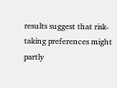results suggest that risk-taking preferences might partly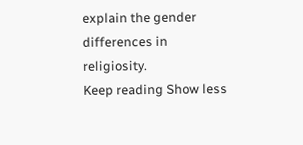explain the gender differences in religiosity.
Keep reading Show less